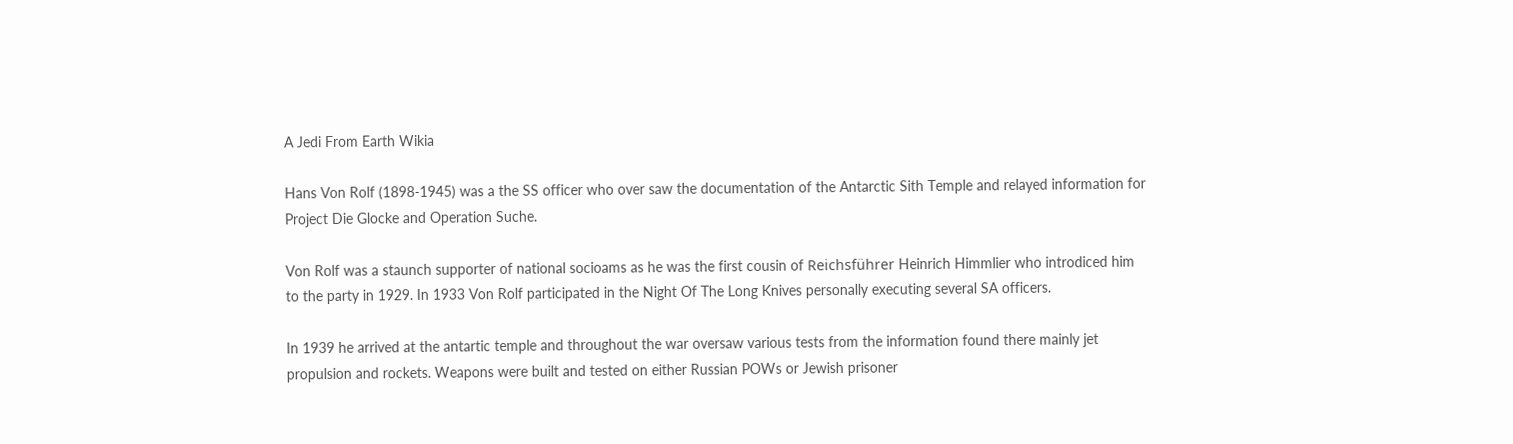A Jedi From Earth Wikia

Hans Von Rolf (1898-1945) was a the SS officer who over saw the documentation of the Antarctic Sith Temple and relayed information for Project Die Glocke and Operation Suche.

Von Rolf was a staunch supporter of national socioams as he was the first cousin of Reichsführer Heinrich Himmlier who introdiced him to the party in 1929. In 1933 Von Rolf participated in the Night Of The Long Knives personally executing several SA officers.

In 1939 he arrived at the antartic temple and throughout the war oversaw various tests from the information found there mainly jet propulsion and rockets. Weapons were built and tested on either Russian POWs or Jewish prisoner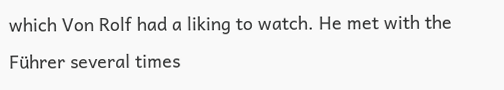which Von Rolf had a liking to watch. He met with the Führer several times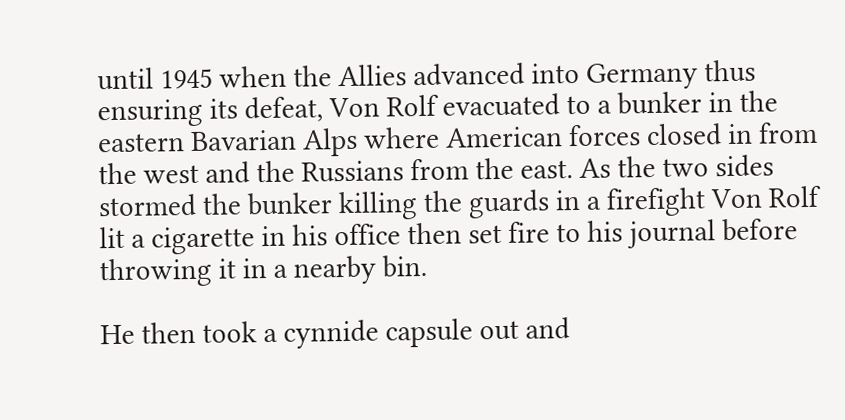until 1945 when the Allies advanced into Germany thus ensuring its defeat, Von Rolf evacuated to a bunker in the eastern Bavarian Alps where American forces closed in from the west and the Russians from the east. As the two sides stormed the bunker killing the guards in a firefight Von Rolf lit a cigarette in his office then set fire to his journal before throwing it in a nearby bin.

He then took a cynnide capsule out and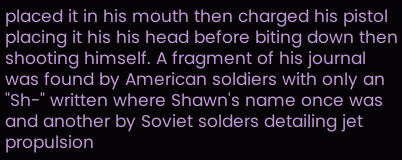placed it in his mouth then charged his pistol placing it his his head before biting down then shooting himself. A fragment of his journal was found by American soldiers with only an "Sh-" written where Shawn's name once was and another by Soviet solders detailing jet propulsion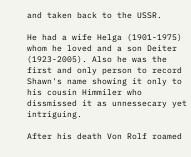and taken back to the USSR.

He had a wife Helga (1901-1975) whom he loved and a son Deiter (1923-2005). Also he was the first and only person to record Shawn's name showing it only to his cousin Himmiler who dissmissed it as unnessecary yet intriguing.

After his death Von Rolf roamed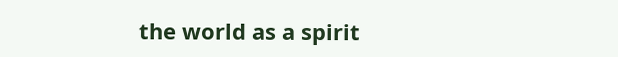the world as a spirit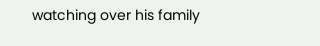watching over his family